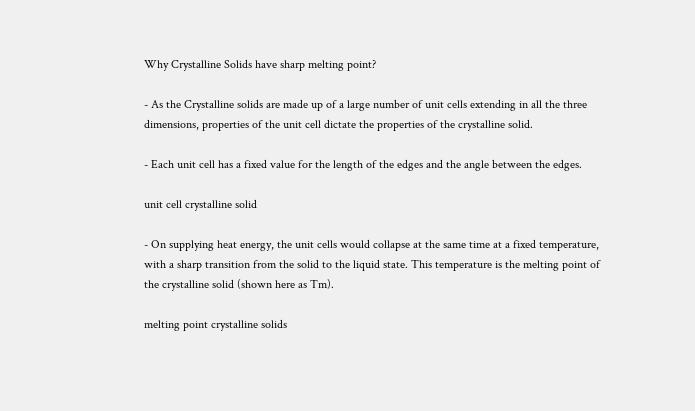Why Crystalline Solids have sharp melting point?

- As the Crystalline solids are made up of a large number of unit cells extending in all the three dimensions, properties of the unit cell dictate the properties of the crystalline solid.

- Each unit cell has a fixed value for the length of the edges and the angle between the edges.

unit cell crystalline solid

- On supplying heat energy, the unit cells would collapse at the same time at a fixed temperature, with a sharp transition from the solid to the liquid state. This temperature is the melting point of the crystalline solid (shown here as Tm).

melting point crystalline solids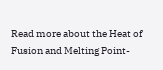Read more about the Heat of Fusion and Melting Point-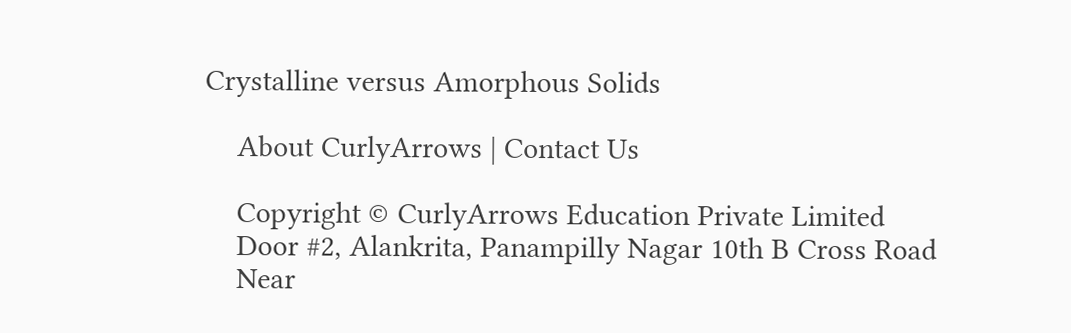Crystalline versus Amorphous Solids

    About CurlyArrows | Contact Us

    Copyright © CurlyArrows Education Private Limited
    Door #2, Alankrita, Panampilly Nagar 10th B Cross Road
    Near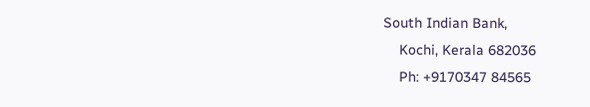South Indian Bank,
    Kochi, Kerala 682036
    Ph: +9170347 84565